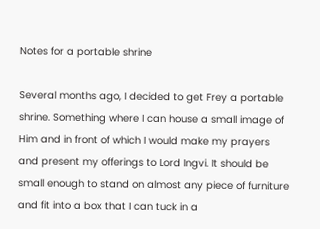Notes for a portable shrine

Several months ago, I decided to get Frey a portable shrine. Something where I can house a small image of Him and in front of which I would make my prayers and present my offerings to Lord Ingvi. It should be small enough to stand on almost any piece of furniture and fit into a box that I can tuck in a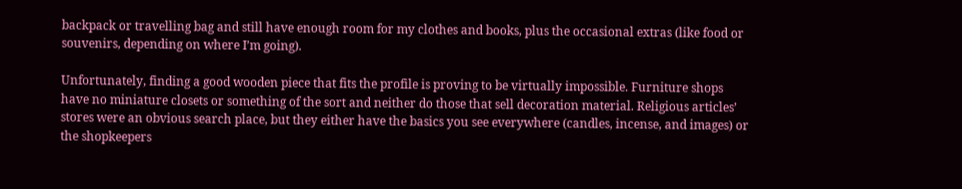backpack or travelling bag and still have enough room for my clothes and books, plus the occasional extras (like food or souvenirs, depending on where I’m going).

Unfortunately, finding a good wooden piece that fits the profile is proving to be virtually impossible. Furniture shops have no miniature closets or something of the sort and neither do those that sell decoration material. Religious articles’ stores were an obvious search place, but they either have the basics you see everywhere (candles, incense, and images) or the shopkeepers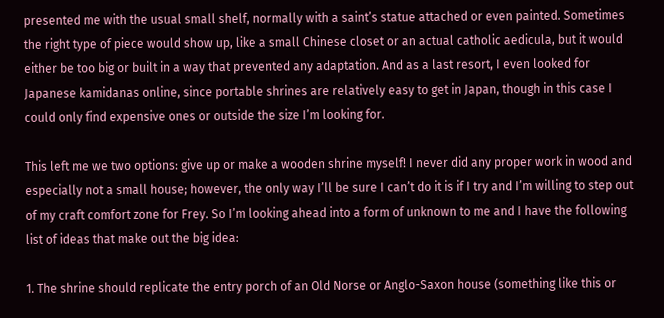presented me with the usual small shelf, normally with a saint’s statue attached or even painted. Sometimes the right type of piece would show up, like a small Chinese closet or an actual catholic aedicula, but it would either be too big or built in a way that prevented any adaptation. And as a last resort, I even looked for Japanese kamidanas online, since portable shrines are relatively easy to get in Japan, though in this case I could only find expensive ones or outside the size I’m looking for.

This left me we two options: give up or make a wooden shrine myself! I never did any proper work in wood and especially not a small house; however, the only way I’ll be sure I can’t do it is if I try and I’m willing to step out of my craft comfort zone for Frey. So I’m looking ahead into a form of unknown to me and I have the following list of ideas that make out the big idea:

1. The shrine should replicate the entry porch of an Old Norse or Anglo-Saxon house (something like this or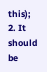this);
2. It should be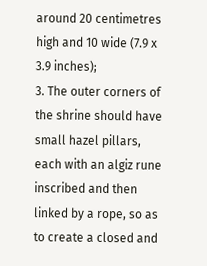around 20 centimetres high and 10 wide (7.9 x 3.9 inches);
3. The outer corners of the shrine should have small hazel pillars, each with an algiz rune inscribed and then linked by a rope, so as to create a closed and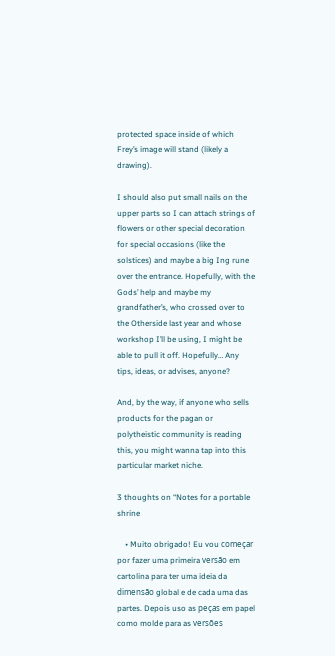protected space inside of which Frey’s image will stand (likely a drawing).

I should also put small nails on the upper parts so I can attach strings of flowers or other special decoration for special occasions (like the solstices) and maybe a big Ing rune over the entrance. Hopefully, with the Gods’ help and maybe my grandfather’s, who crossed over to the Otherside last year and whose workshop I’ll be using, I might be able to pull it off. Hopefully… Any tips, ideas, or advises, anyone?

And, by the way, if anyone who sells products for the pagan or polytheistic community is reading this, you might wanna tap into this particular market niche.

3 thoughts on “Notes for a portable shrine

    • Muito obrigado! Eu vou começar por fazer uma primeira versão em cartolina para ter uma ideia da dimensão global e de cada uma das partes. Depois uso as peças em papel como molde para as versões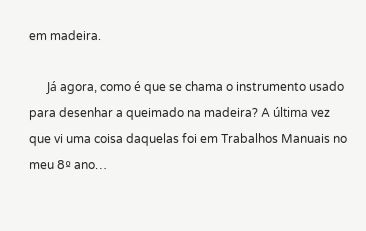em madeira.

      Já agora, como é que se chama o instrumento usado para desenhar a queimado na madeira? A última vez que vi uma coisa daquelas foi em Trabalhos Manuais no meu 8º ano…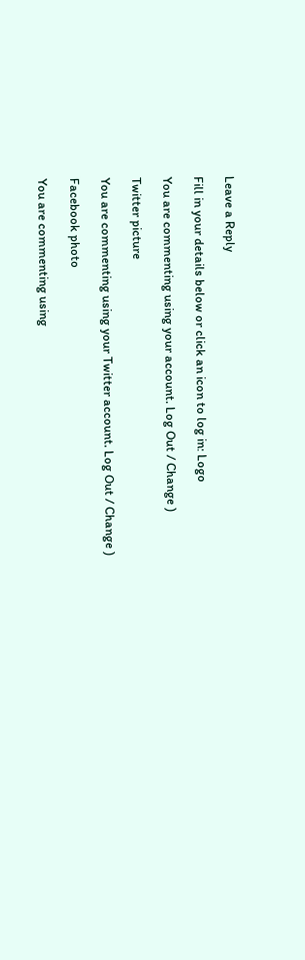Leave a Reply

Fill in your details below or click an icon to log in: Logo

You are commenting using your account. Log Out / Change )

Twitter picture

You are commenting using your Twitter account. Log Out / Change )

Facebook photo

You are commenting using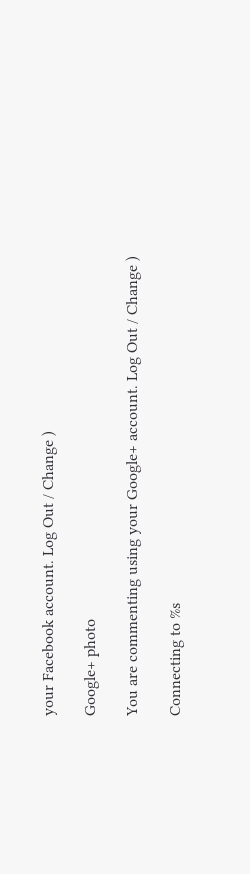your Facebook account. Log Out / Change )

Google+ photo

You are commenting using your Google+ account. Log Out / Change )

Connecting to %s